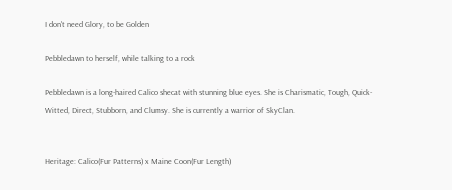I don't need Glory, to be Golden

Pebbledawn to herself, while talking to a rock

Pebbledawn is a long-haired Calico shecat with stunning blue eyes. She is Charismatic, Tough, Quick-Witted, Direct, Stubborn, and Clumsy. She is currently a warrior of SkyClan.


Heritage: Calico(Fur Patterns) x Maine Coon(Fur Length)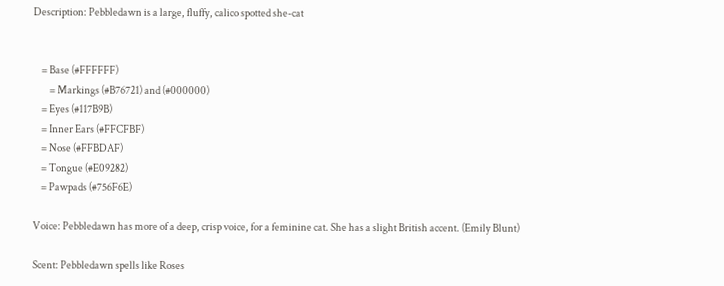Description: Pebbledawn is a large, fluffy, calico spotted she-cat


    = Base (#FFFFFF)
        = Markings (#B76721) and (#000000)
    = Eyes (#117B9B)
    = Inner Ears (#FFCFBF)
    = Nose (#FFBDAF)
    = Tongue (#E09282)
    = Pawpads (#756F6E)

Voice: Pebbledawn has more of a deep, crisp voice, for a feminine cat. She has a slight British accent. (Emily Blunt)

Scent: Pebbledawn spells like Roses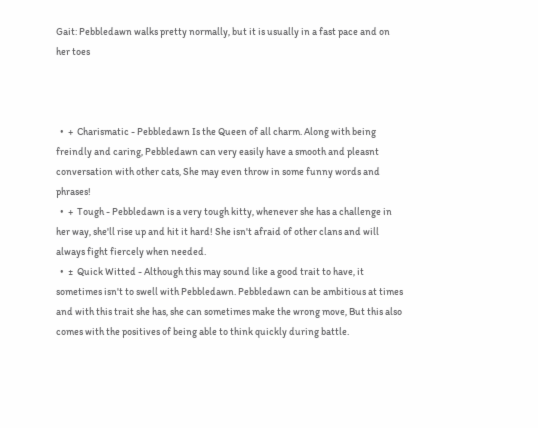Gait: Pebbledawn walks pretty normally, but it is usually in a fast pace and on her toes



  •  +  Charismatic - Pebbledawn Is the Queen of all charm. Along with being freindly and caring, Pebbledawn can very easily have a smooth and pleasnt conversation with other cats, She may even throw in some funny words and phrases!
  •  +  Tough - Pebbledawn is a very tough kitty, whenever she has a challenge in her way, she'll rise up and hit it hard! She isn't afraid of other clans and will always fight fiercely when needed.
  •  ±  Quick Witted - Although this may sound like a good trait to have, it sometimes isn't to swell with Pebbledawn. Pebbledawn can be ambitious at times and with this trait she has, she can sometimes make the wrong move, But this also comes with the positives of being able to think quickly during battle.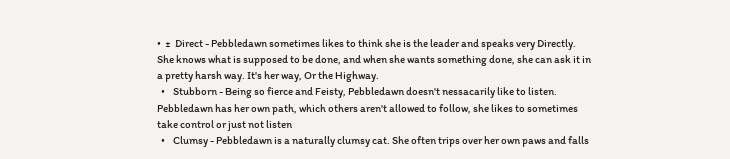•  ±  Direct - Pebbledawn sometimes likes to think she is the leader and speaks very Directly. She knows what is supposed to be done, and when she wants something done, she can ask it in a pretty harsh way. It's her way, Or the Highway.
  •    Stubborn - Being so fierce and Feisty, Pebbledawn doesn't nessacarily like to listen. Pebbledawn has her own path, which others aren't allowed to follow, she likes to sometimes take control or just not listen
  •    Clumsy - Pebbledawn is a naturally clumsy cat. She often trips over her own paws and falls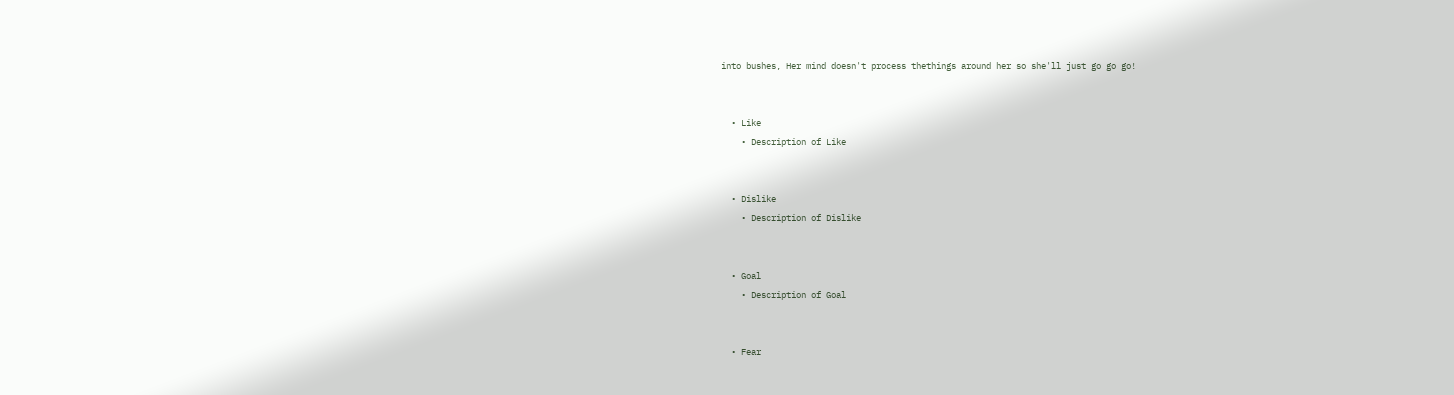into bushes, Her mind doesn't process thethings around her so she'll just go go go!


  • Like
    • Description of Like


  • Dislike
    • Description of Dislike


  • Goal
    • Description of Goal


  • Fear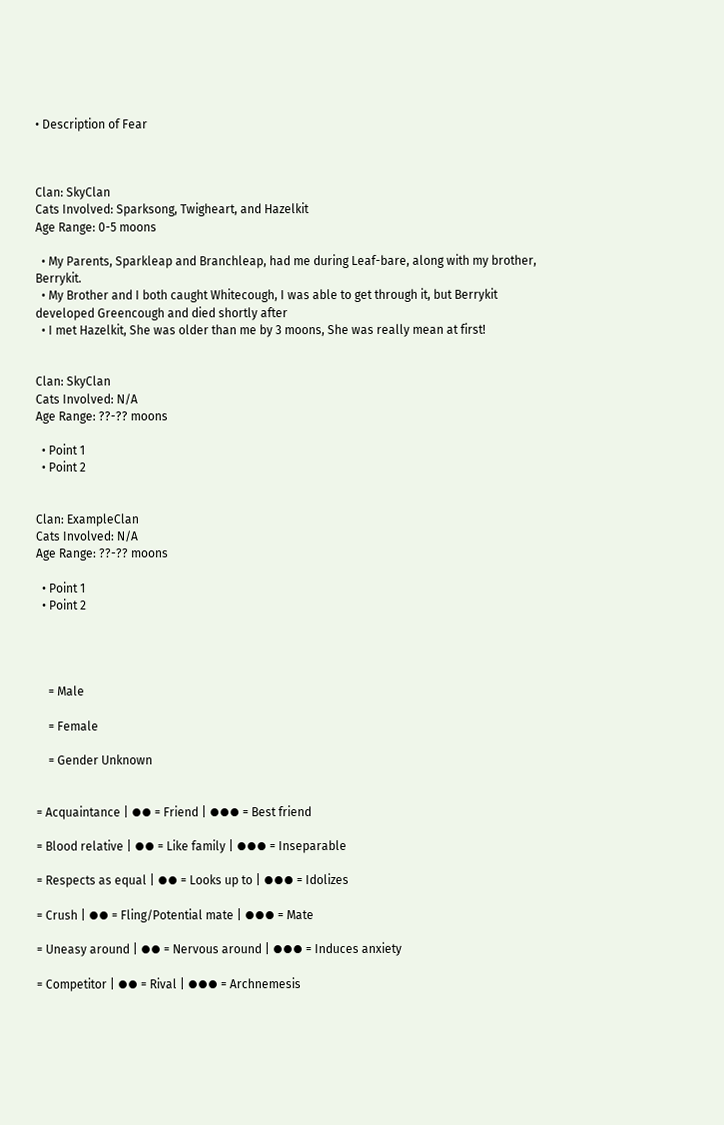• Description of Fear



Clan: SkyClan
Cats Involved: Sparksong, Twigheart, and Hazelkit
Age Range: 0-5 moons

  • My Parents, Sparkleap and Branchleap, had me during Leaf-bare, along with my brother, Berrykit.
  • My Brother and I both caught Whitecough, I was able to get through it, but Berrykit developed Greencough and died shortly after
  • I met Hazelkit, She was older than me by 3 moons, She was really mean at first!


Clan: SkyClan
Cats Involved: N/A
Age Range: ??-?? moons

  • Point 1
  • Point 2


Clan: ExampleClan
Cats Involved: N/A
Age Range: ??-?? moons

  • Point 1
  • Point 2




    = Male

    = Female

    = Gender Unknown


= Acquaintance | ⦁⦁ = Friend | ⦁⦁⦁ = Best friend

= Blood relative | ⦁⦁ = Like family | ⦁⦁⦁ = Inseparable

= Respects as equal | ⦁⦁ = Looks up to | ⦁⦁⦁ = Idolizes

= Crush | ⦁⦁ = Fling/Potential mate | ⦁⦁⦁ = Mate

= Uneasy around | ⦁⦁ = Nervous around | ⦁⦁⦁ = Induces anxiety

= Competitor | ⦁⦁ = Rival | ⦁⦁⦁ = Archnemesis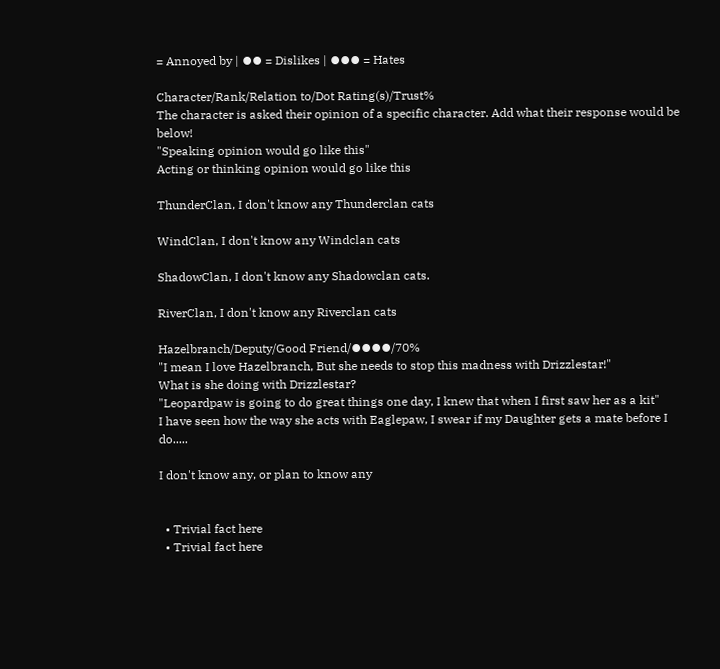= Annoyed by | ⦁⦁ = Dislikes | ⦁⦁⦁ = Hates

Character/Rank/Relation to/Dot Rating(s)/Trust%
The character is asked their opinion of a specific character. Add what their response would be below!
"Speaking opinion would go like this"
Acting or thinking opinion would go like this

ThunderClan, I don't know any Thunderclan cats

WindClan, I don't know any Windclan cats

ShadowClan, I don't know any Shadowclan cats.

RiverClan, I don't know any Riverclan cats

Hazelbranch/Deputy/Good Friend/⦁⦁⦁⦁/70%
"I mean I love Hazelbranch, But she needs to stop this madness with Drizzlestar!"
What is she doing with Drizzlestar?
"Leopardpaw is going to do great things one day, I knew that when I first saw her as a kit"
I have seen how the way she acts with Eaglepaw, I swear if my Daughter gets a mate before I do.....

I don't know any, or plan to know any


  • Trivial fact here
  • Trivial fact here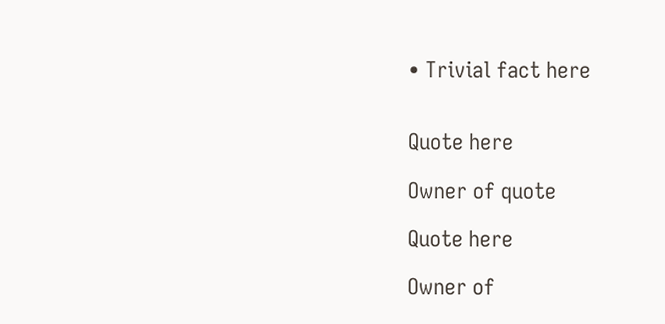• Trivial fact here


Quote here

Owner of quote

Quote here

Owner of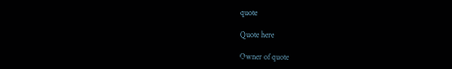quote

Quote here

Owner of quote